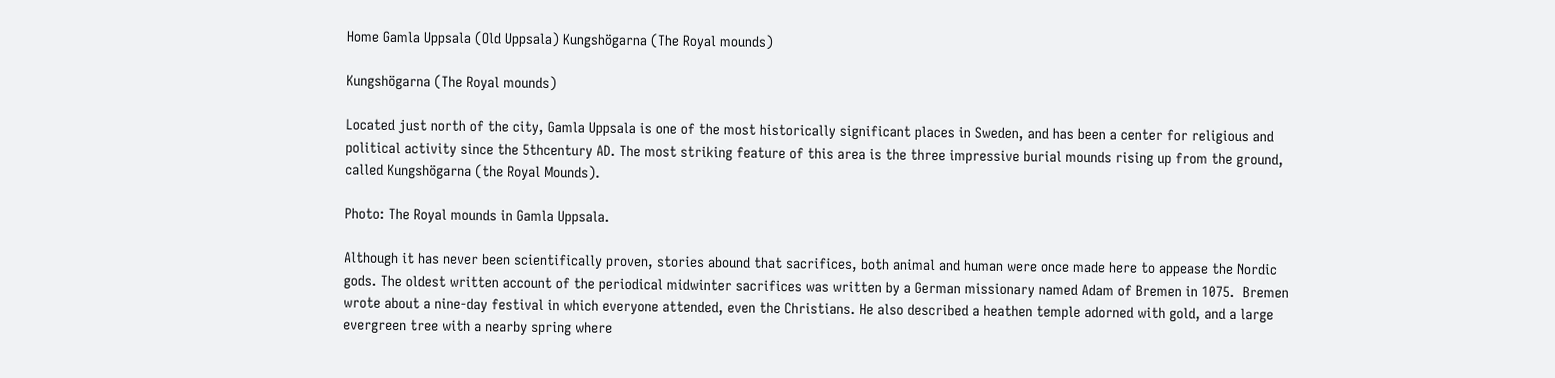Home Gamla Uppsala (Old Uppsala) Kungshögarna (The Royal mounds)

Kungshögarna (The Royal mounds)

Located just north of the city, Gamla Uppsala is one of the most historically significant places in Sweden, and has been a center for religious and political activity since the 5thcentury AD. The most striking feature of this area is the three impressive burial mounds rising up from the ground, called Kungshögarna (the Royal Mounds).

Photo: The Royal mounds in Gamla Uppsala.

Although it has never been scientifically proven, stories abound that sacrifices, both animal and human were once made here to appease the Nordic gods. The oldest written account of the periodical midwinter sacrifices was written by a German missionary named Adam of Bremen in 1075.  Bremen wrote about a nine-day festival in which everyone attended, even the Christians. He also described a heathen temple adorned with gold, and a large evergreen tree with a nearby spring where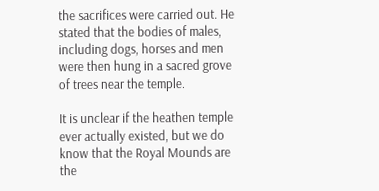the sacrifices were carried out. He stated that the bodies of males, including dogs, horses and men were then hung in a sacred grove of trees near the temple.

It is unclear if the heathen temple ever actually existed, but we do know that the Royal Mounds are the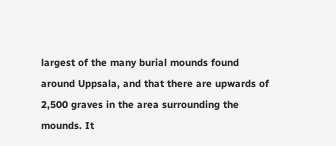largest of the many burial mounds found around Uppsala, and that there are upwards of 2,500 graves in the area surrounding the mounds. It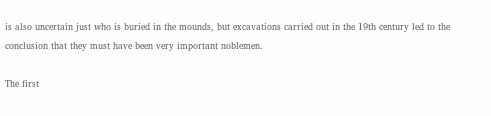is also uncertain just who is buried in the mounds, but excavations carried out in the 19th century led to the conclusion that they must have been very important noblemen.

The first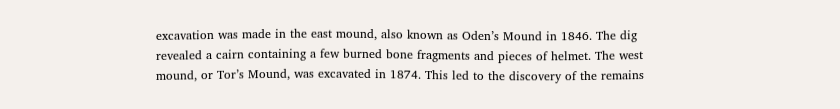excavation was made in the east mound, also known as Oden’s Mound in 1846. The dig revealed a cairn containing a few burned bone fragments and pieces of helmet. The west mound, or Tor’s Mound, was excavated in 1874. This led to the discovery of the remains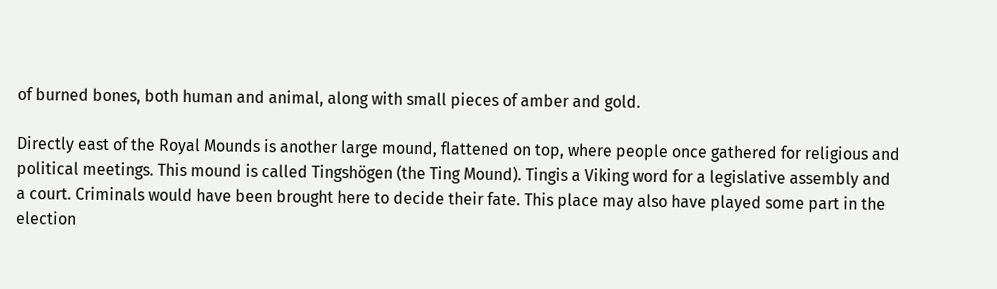of burned bones, both human and animal, along with small pieces of amber and gold.

Directly east of the Royal Mounds is another large mound, flattened on top, where people once gathered for religious and political meetings. This mound is called Tingshögen (the Ting Mound). Tingis a Viking word for a legislative assembly and a court. Criminals would have been brought here to decide their fate. This place may also have played some part in the election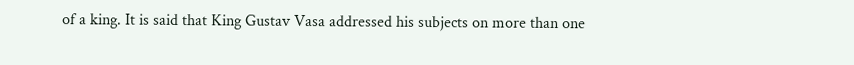of a king. It is said that King Gustav Vasa addressed his subjects on more than one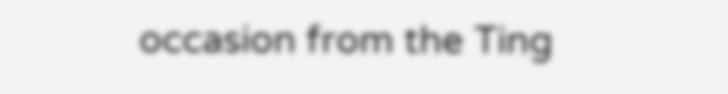occasion from the Ting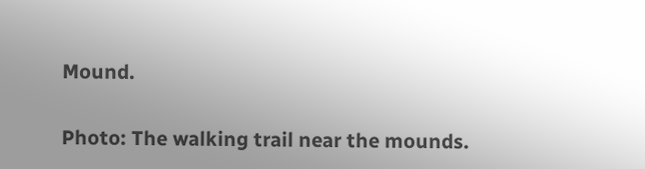Mound.


Photo: The walking trail near the mounds.